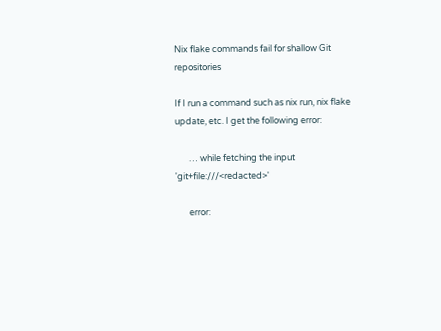Nix flake commands fail for shallow Git repositories

If I run a command such as nix run, nix flake update, etc. I get the following error:

       … while fetching the input 'git+file:///<redacted>'

       error: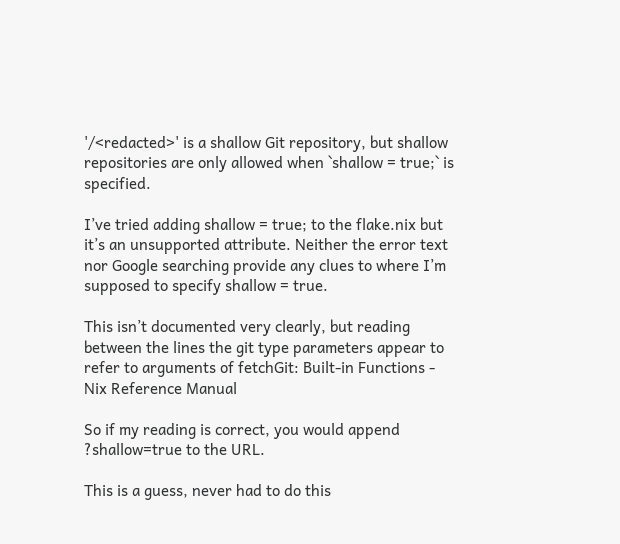'/<redacted>' is a shallow Git repository, but shallow repositories are only allowed when `shallow = true;` is specified.

I’ve tried adding shallow = true; to the flake.nix but it’s an unsupported attribute. Neither the error text nor Google searching provide any clues to where I’m supposed to specify shallow = true.

This isn’t documented very clearly, but reading between the lines the git type parameters appear to refer to arguments of fetchGit: Built-in Functions - Nix Reference Manual

So if my reading is correct, you would append ?shallow=true to the URL.

This is a guess, never had to do this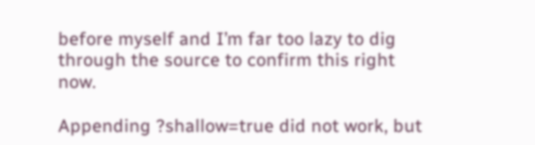before myself and I’m far too lazy to dig through the source to confirm this right now.

Appending ?shallow=true did not work, but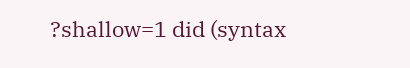?shallow=1 did (syntax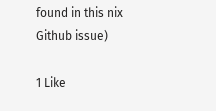found in this nix Github issue)

1 Like